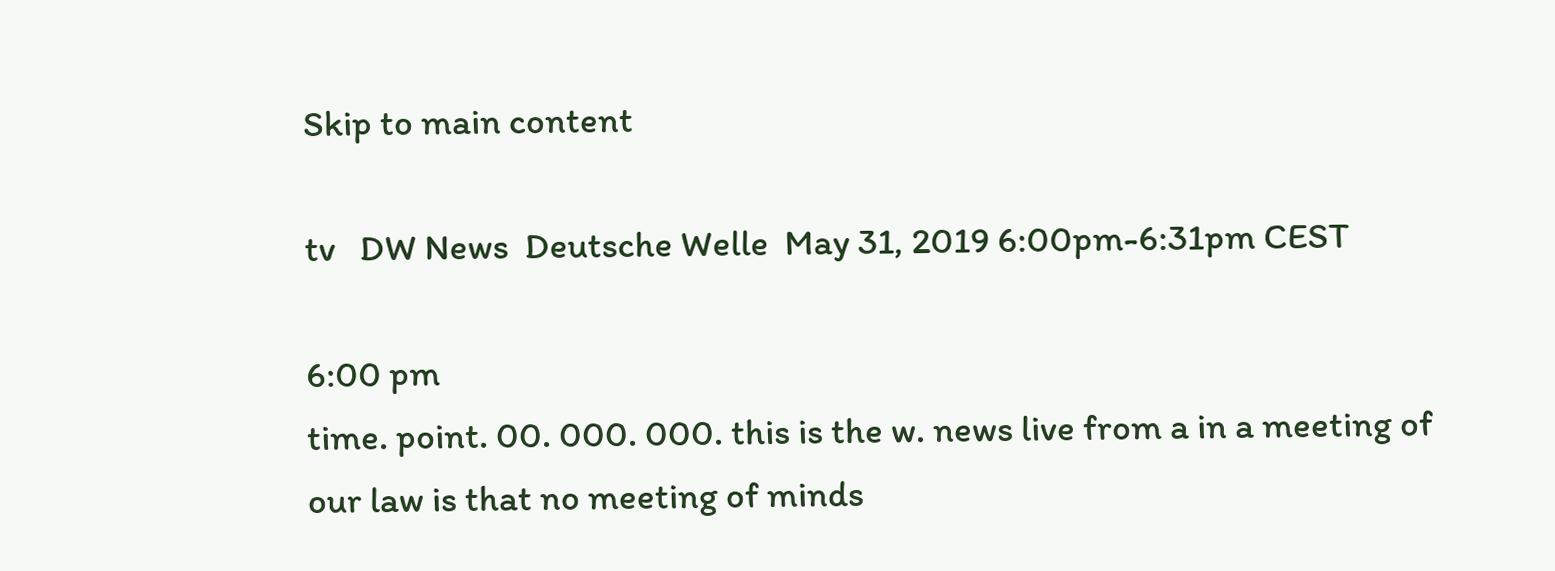Skip to main content

tv   DW News  Deutsche Welle  May 31, 2019 6:00pm-6:31pm CEST

6:00 pm
time. point. 00. 000. 000. this is the w. news live from a in a meeting of our law is that no meeting of minds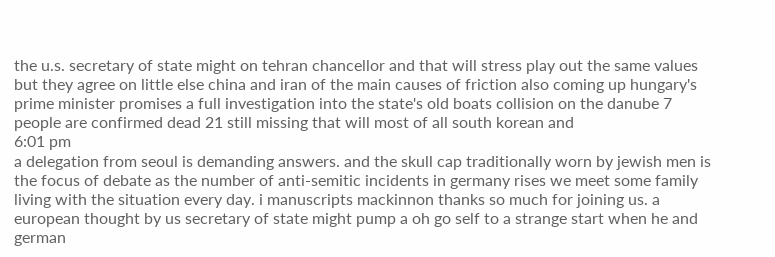the u.s. secretary of state might on tehran chancellor and that will stress play out the same values but they agree on little else china and iran of the main causes of friction also coming up hungary's prime minister promises a full investigation into the state's old boats collision on the danube 7 people are confirmed dead 21 still missing that will most of all south korean and
6:01 pm
a delegation from seoul is demanding answers. and the skull cap traditionally worn by jewish men is the focus of debate as the number of anti-semitic incidents in germany rises we meet some family living with the situation every day. i manuscripts mackinnon thanks so much for joining us. a european thought by us secretary of state might pump a oh go self to a strange start when he and german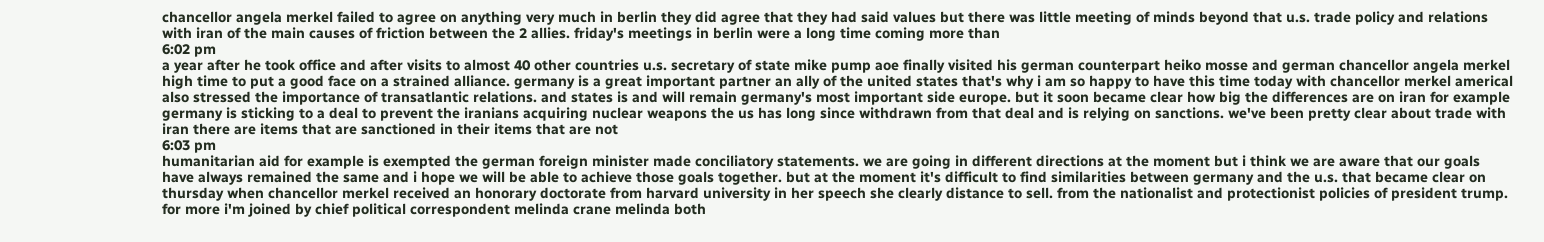chancellor angela merkel failed to agree on anything very much in berlin they did agree that they had said values but there was little meeting of minds beyond that u.s. trade policy and relations with iran of the main causes of friction between the 2 allies. friday's meetings in berlin were a long time coming more than
6:02 pm
a year after he took office and after visits to almost 40 other countries u.s. secretary of state mike pump aoe finally visited his german counterpart heiko mosse and german chancellor angela merkel high time to put a good face on a strained alliance. germany is a great important partner an ally of the united states that's why i am so happy to have this time today with chancellor merkel americal also stressed the importance of transatlantic relations. and states is and will remain germany's most important side europe. but it soon became clear how big the differences are on iran for example germany is sticking to a deal to prevent the iranians acquiring nuclear weapons the us has long since withdrawn from that deal and is relying on sanctions. we've been pretty clear about trade with iran there are items that are sanctioned in their items that are not
6:03 pm
humanitarian aid for example is exempted the german foreign minister made conciliatory statements. we are going in different directions at the moment but i think we are aware that our goals have always remained the same and i hope we will be able to achieve those goals together. but at the moment it's difficult to find similarities between germany and the u.s. that became clear on thursday when chancellor merkel received an honorary doctorate from harvard university in her speech she clearly distance to sell. from the nationalist and protectionist policies of president trump. for more i'm joined by chief political correspondent melinda crane melinda both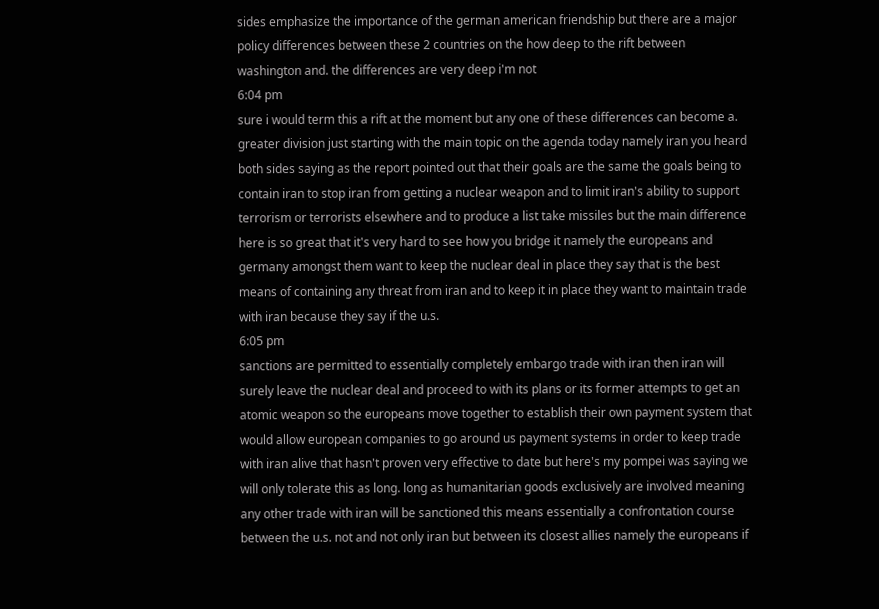sides emphasize the importance of the german american friendship but there are a major policy differences between these 2 countries on the how deep to the rift between washington and. the differences are very deep i'm not
6:04 pm
sure i would term this a rift at the moment but any one of these differences can become a. greater division just starting with the main topic on the agenda today namely iran you heard both sides saying as the report pointed out that their goals are the same the goals being to contain iran to stop iran from getting a nuclear weapon and to limit iran's ability to support terrorism or terrorists elsewhere and to produce a list take missiles but the main difference here is so great that it's very hard to see how you bridge it namely the europeans and germany amongst them want to keep the nuclear deal in place they say that is the best means of containing any threat from iran and to keep it in place they want to maintain trade with iran because they say if the u.s.
6:05 pm
sanctions are permitted to essentially completely embargo trade with iran then iran will surely leave the nuclear deal and proceed to with its plans or its former attempts to get an atomic weapon so the europeans move together to establish their own payment system that would allow european companies to go around us payment systems in order to keep trade with iran alive that hasn't proven very effective to date but here's my pompei was saying we will only tolerate this as long. long as humanitarian goods exclusively are involved meaning any other trade with iran will be sanctioned this means essentially a confrontation course between the u.s. not and not only iran but between its closest allies namely the europeans if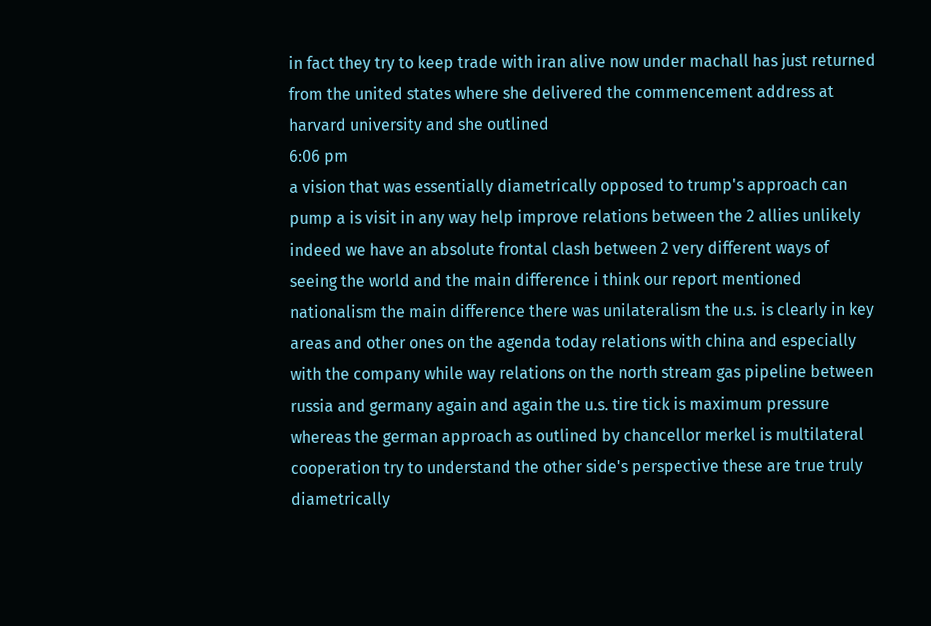in fact they try to keep trade with iran alive now under machall has just returned from the united states where she delivered the commencement address at harvard university and she outlined
6:06 pm
a vision that was essentially diametrically opposed to trump's approach can pump a is visit in any way help improve relations between the 2 allies unlikely indeed we have an absolute frontal clash between 2 very different ways of seeing the world and the main difference i think our report mentioned nationalism the main difference there was unilateralism the u.s. is clearly in key areas and other ones on the agenda today relations with china and especially with the company while way relations on the north stream gas pipeline between russia and germany again and again the u.s. tire tick is maximum pressure whereas the german approach as outlined by chancellor merkel is multilateral cooperation try to understand the other side's perspective these are true truly diametrically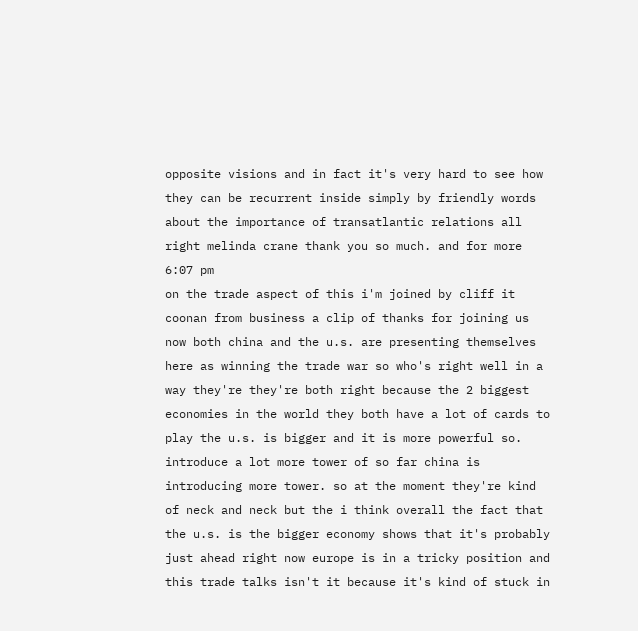opposite visions and in fact it's very hard to see how they can be recurrent inside simply by friendly words about the importance of transatlantic relations all right melinda crane thank you so much. and for more
6:07 pm
on the trade aspect of this i'm joined by cliff it coonan from business a clip of thanks for joining us now both china and the u.s. are presenting themselves here as winning the trade war so who's right well in a way they're they're both right because the 2 biggest economies in the world they both have a lot of cards to play the u.s. is bigger and it is more powerful so. introduce a lot more tower of so far china is introducing more tower. so at the moment they're kind of neck and neck but the i think overall the fact that the u.s. is the bigger economy shows that it's probably just ahead right now europe is in a tricky position and this trade talks isn't it because it's kind of stuck in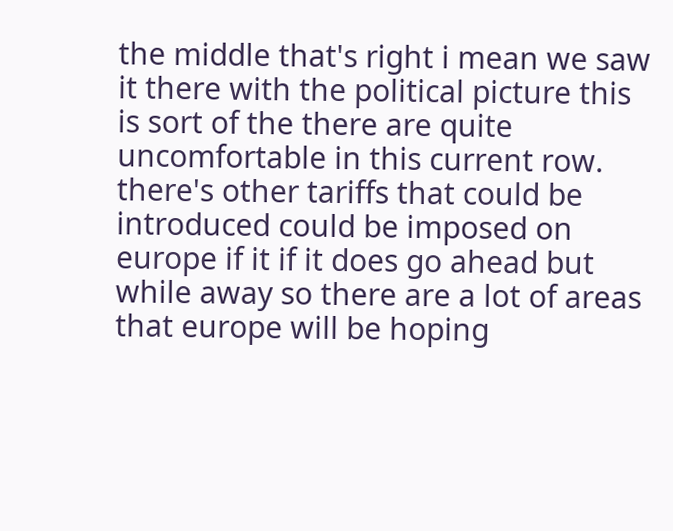the middle that's right i mean we saw it there with the political picture this is sort of the there are quite uncomfortable in this current row. there's other tariffs that could be introduced could be imposed on europe if it if it does go ahead but while away so there are a lot of areas that europe will be hoping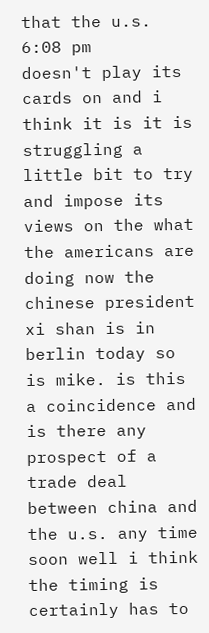that the u.s.
6:08 pm
doesn't play its cards on and i think it is it is struggling a little bit to try and impose its views on the what the americans are doing now the chinese president xi shan is in berlin today so is mike. is this a coincidence and is there any prospect of a trade deal between china and the u.s. any time soon well i think the timing is certainly has to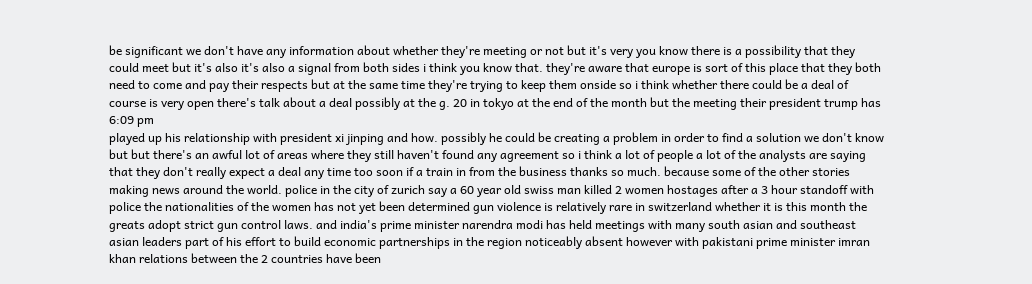be significant we don't have any information about whether they're meeting or not but it's very you know there is a possibility that they could meet but it's also it's also a signal from both sides i think you know that. they're aware that europe is sort of this place that they both need to come and pay their respects but at the same time they're trying to keep them onside so i think whether there could be a deal of course is very open there's talk about a deal possibly at the g. 20 in tokyo at the end of the month but the meeting their president trump has
6:09 pm
played up his relationship with president xi jinping and how. possibly he could be creating a problem in order to find a solution we don't know but but there's an awful lot of areas where they still haven't found any agreement so i think a lot of people a lot of the analysts are saying that they don't really expect a deal any time too soon if a train in from the business thanks so much. because some of the other stories making news around the world. police in the city of zurich say a 60 year old swiss man killed 2 women hostages after a 3 hour standoff with police the nationalities of the women has not yet been determined gun violence is relatively rare in switzerland whether it is this month the greats adopt strict gun control laws. and india's prime minister narendra modi has held meetings with many south asian and southeast asian leaders part of his effort to build economic partnerships in the region noticeably absent however with pakistani prime minister imran khan relations between the 2 countries have been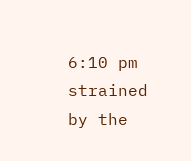6:10 pm
strained by the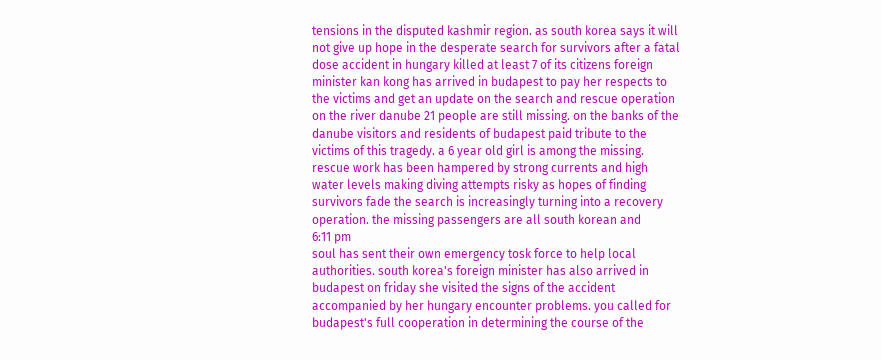tensions in the disputed kashmir region. as south korea says it will not give up hope in the desperate search for survivors after a fatal dose accident in hungary killed at least 7 of its citizens foreign minister kan kong has arrived in budapest to pay her respects to the victims and get an update on the search and rescue operation on the river danube 21 people are still missing. on the banks of the danube visitors and residents of budapest paid tribute to the victims of this tragedy. a 6 year old girl is among the missing. rescue work has been hampered by strong currents and high water levels making diving attempts risky as hopes of finding survivors fade the search is increasingly turning into a recovery operation. the missing passengers are all south korean and
6:11 pm
soul has sent their own emergency tosk force to help local authorities. south korea's foreign minister has also arrived in budapest on friday she visited the signs of the accident accompanied by her hungary encounter problems. you called for budapest's full cooperation in determining the course of the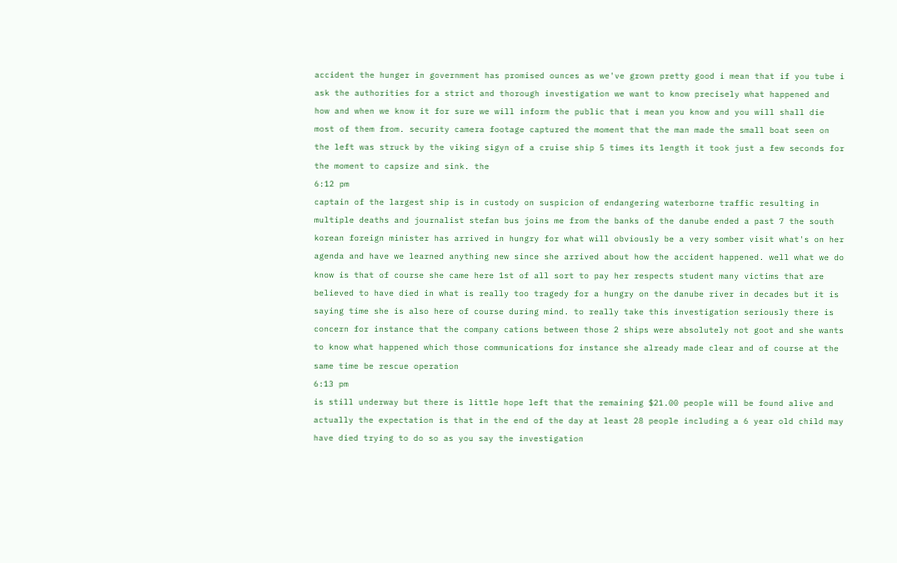accident the hunger in government has promised ounces as we've grown pretty good i mean that if you tube i ask the authorities for a strict and thorough investigation we want to know precisely what happened and how and when we know it for sure we will inform the public that i mean you know and you will shall die most of them from. security camera footage captured the moment that the man made the small boat seen on the left was struck by the viking sigyn of a cruise ship 5 times its length it took just a few seconds for the moment to capsize and sink. the
6:12 pm
captain of the largest ship is in custody on suspicion of endangering waterborne traffic resulting in multiple deaths and journalist stefan bus joins me from the banks of the danube ended a past 7 the south korean foreign minister has arrived in hungry for what will obviously be a very somber visit what's on her agenda and have we learned anything new since she arrived about how the accident happened. well what we do know is that of course she came here 1st of all sort to pay her respects student many victims that are believed to have died in what is really too tragedy for a hungry on the danube river in decades but it is saying time she is also here of course during mind. to really take this investigation seriously there is concern for instance that the company cations between those 2 ships were absolutely not goot and she wants to know what happened which those communications for instance she already made clear and of course at the same time be rescue operation
6:13 pm
is still underway but there is little hope left that the remaining $21.00 people will be found alive and actually the expectation is that in the end of the day at least 28 people including a 6 year old child may have died trying to do so as you say the investigation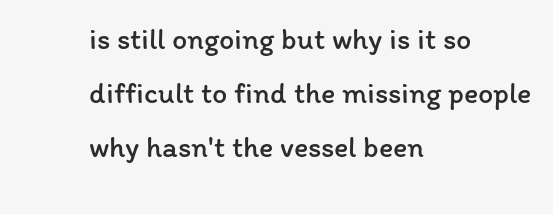is still ongoing but why is it so difficult to find the missing people why hasn't the vessel been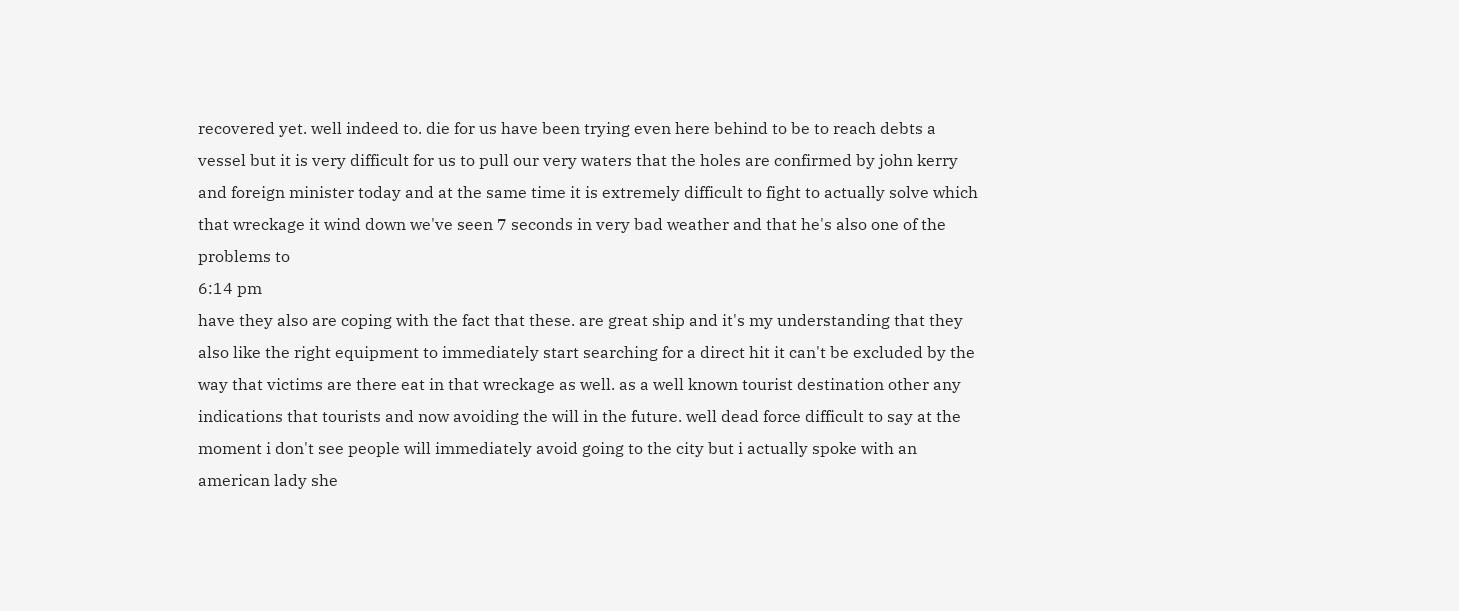recovered yet. well indeed to. die for us have been trying even here behind to be to reach debts a vessel but it is very difficult for us to pull our very waters that the holes are confirmed by john kerry and foreign minister today and at the same time it is extremely difficult to fight to actually solve which that wreckage it wind down we've seen 7 seconds in very bad weather and that he's also one of the problems to
6:14 pm
have they also are coping with the fact that these. are great ship and it's my understanding that they also like the right equipment to immediately start searching for a direct hit it can't be excluded by the way that victims are there eat in that wreckage as well. as a well known tourist destination other any indications that tourists and now avoiding the will in the future. well dead force difficult to say at the moment i don't see people will immediately avoid going to the city but i actually spoke with an american lady she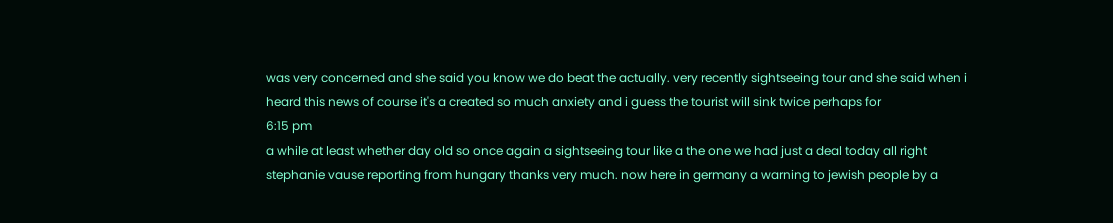was very concerned and she said you know we do beat the actually. very recently sightseeing tour and she said when i heard this news of course it's a created so much anxiety and i guess the tourist will sink twice perhaps for
6:15 pm
a while at least whether day old so once again a sightseeing tour like a the one we had just a deal today all right stephanie vause reporting from hungary thanks very much. now here in germany a warning to jewish people by a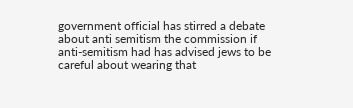government official has stirred a debate about anti semitism the commission if anti-semitism had has advised jews to be careful about wearing that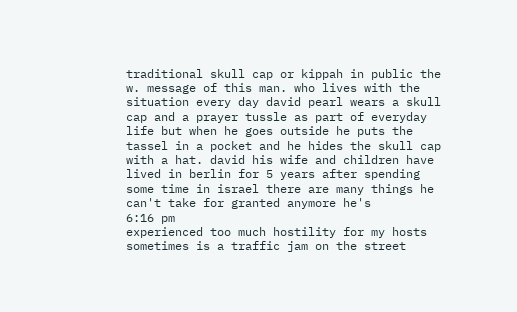traditional skull cap or kippah in public the w. message of this man. who lives with the situation every day david pearl wears a skull cap and a prayer tussle as part of everyday life but when he goes outside he puts the tassel in a pocket and he hides the skull cap with a hat. david his wife and children have lived in berlin for 5 years after spending some time in israel there are many things he can't take for granted anymore he's
6:16 pm
experienced too much hostility for my hosts sometimes is a traffic jam on the street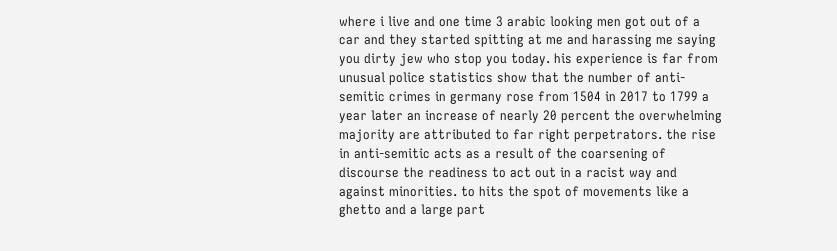where i live and one time 3 arabic looking men got out of a car and they started spitting at me and harassing me saying you dirty jew who stop you today. his experience is far from unusual police statistics show that the number of anti-semitic crimes in germany rose from 1504 in 2017 to 1799 a year later an increase of nearly 20 percent the overwhelming majority are attributed to far right perpetrators. the rise in anti-semitic acts as a result of the coarsening of discourse the readiness to act out in a racist way and against minorities. to hits the spot of movements like a ghetto and a large part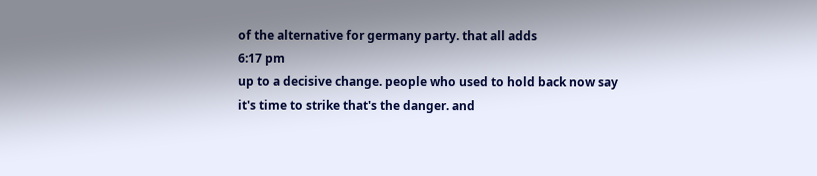of the alternative for germany party. that all adds
6:17 pm
up to a decisive change. people who used to hold back now say it's time to strike that's the danger. and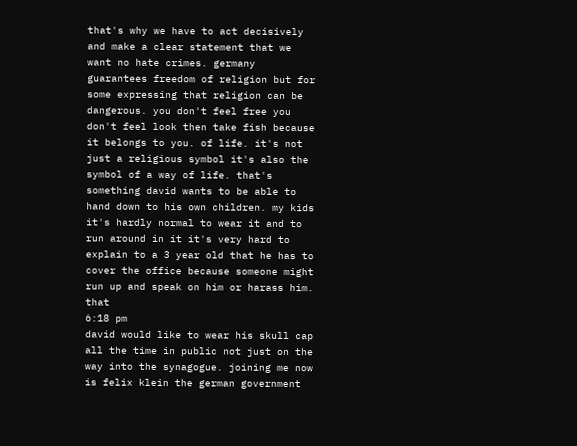that's why we have to act decisively and make a clear statement that we want no hate crimes. germany guarantees freedom of religion but for some expressing that religion can be dangerous. you don't feel free you don't feel look then take fish because it belongs to you. of life. it's not just a religious symbol it's also the symbol of a way of life. that's something david wants to be able to hand down to his own children. my kids it's hardly normal to wear it and to run around in it it's very hard to explain to a 3 year old that he has to cover the office because someone might run up and speak on him or harass him. that
6:18 pm
david would like to wear his skull cap all the time in public not just on the way into the synagogue. joining me now is felix klein the german government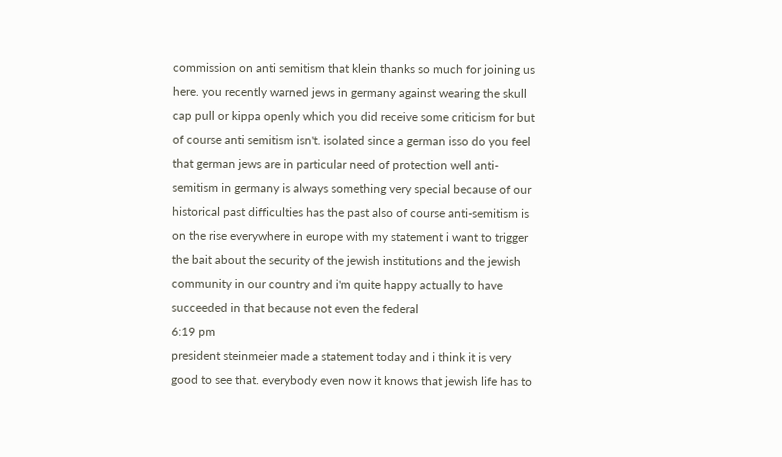commission on anti semitism that klein thanks so much for joining us here. you recently warned jews in germany against wearing the skull cap pull or kippa openly which you did receive some criticism for but of course anti semitism isn't. isolated since a german isso do you feel that german jews are in particular need of protection well anti-semitism in germany is always something very special because of our historical past difficulties has the past also of course anti-semitism is on the rise everywhere in europe with my statement i want to trigger the bait about the security of the jewish institutions and the jewish community in our country and i'm quite happy actually to have succeeded in that because not even the federal
6:19 pm
president steinmeier made a statement today and i think it is very good to see that. everybody even now it knows that jewish life has to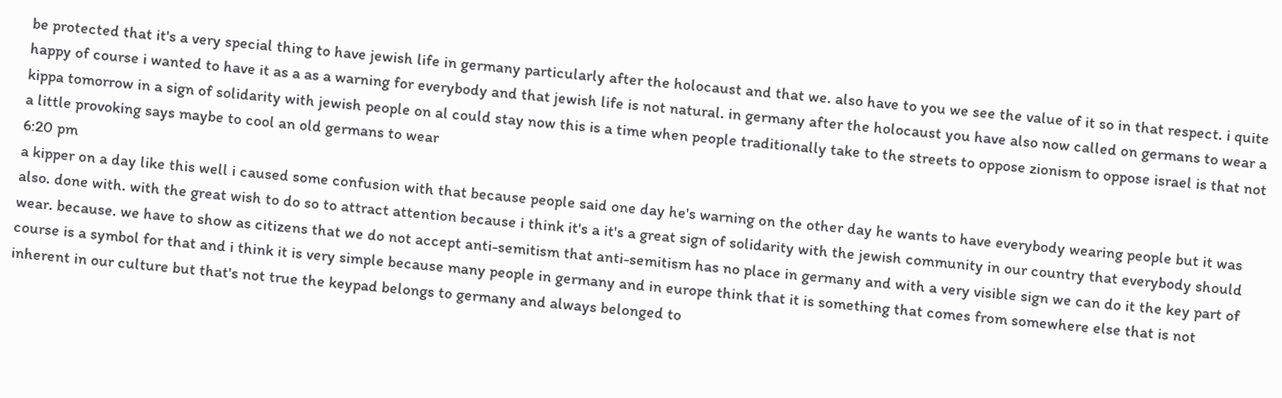be protected that it's a very special thing to have jewish life in germany particularly after the holocaust and that we. also have to you we see the value of it so in that respect. i quite happy of course i wanted to have it as a as a warning for everybody and that jewish life is not natural. in germany after the holocaust you have also now called on germans to wear a kippa tomorrow in a sign of solidarity with jewish people on al could stay now this is a time when people traditionally take to the streets to oppose zionism to oppose israel is that not a little provoking says maybe to cool an old germans to wear
6:20 pm
a kipper on a day like this well i caused some confusion with that because people said one day he's warning on the other day he wants to have everybody wearing people but it was also. done with. with the great wish to do so to attract attention because i think it's a it's a great sign of solidarity with the jewish community in our country that everybody should wear. because. we have to show as citizens that we do not accept anti-semitism that anti-semitism has no place in germany and with a very visible sign we can do it the key part of course is a symbol for that and i think it is very simple because many people in germany and in europe think that it is something that comes from somewhere else that is not inherent in our culture but that's not true the keypad belongs to germany and always belonged to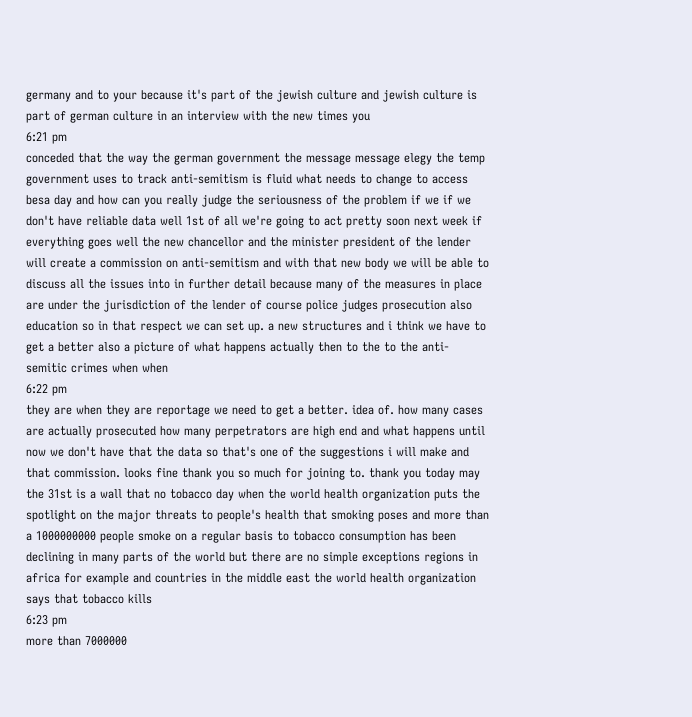germany and to your because it's part of the jewish culture and jewish culture is part of german culture in an interview with the new times you
6:21 pm
conceded that the way the german government the message message elegy the temp government uses to track anti-semitism is fluid what needs to change to access besa day and how can you really judge the seriousness of the problem if we if we don't have reliable data well 1st of all we're going to act pretty soon next week if everything goes well the new chancellor and the minister president of the lender will create a commission on anti-semitism and with that new body we will be able to discuss all the issues into in further detail because many of the measures in place are under the jurisdiction of the lender of course police judges prosecution also education so in that respect we can set up. a new structures and i think we have to get a better also a picture of what happens actually then to the to the anti-semitic crimes when when
6:22 pm
they are when they are reportage we need to get a better. idea of. how many cases are actually prosecuted how many perpetrators are high end and what happens until now we don't have that the data so that's one of the suggestions i will make and that commission. looks fine thank you so much for joining to. thank you today may the 31st is a wall that no tobacco day when the world health organization puts the spotlight on the major threats to people's health that smoking poses and more than a 1000000000 people smoke on a regular basis to tobacco consumption has been declining in many parts of the world but there are no simple exceptions regions in africa for example and countries in the middle east the world health organization says that tobacco kills
6:23 pm
more than 7000000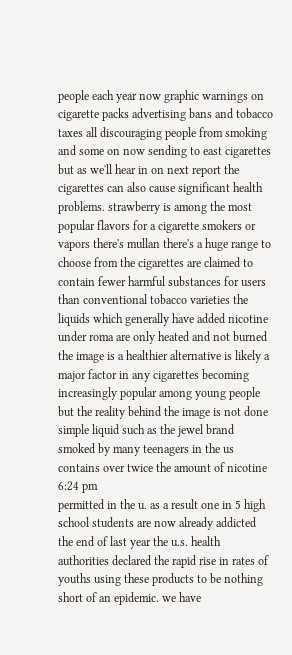people each year now graphic warnings on cigarette packs advertising bans and tobacco taxes all discouraging people from smoking and some on now sending to east cigarettes but as we'll hear in on next report the cigarettes can also cause significant health problems. strawberry is among the most popular flavors for a cigarette smokers or vapors there's mullan there's a huge range to choose from the cigarettes are claimed to contain fewer harmful substances for users than conventional tobacco varieties the liquids which generally have added nicotine under roma are only heated and not burned the image is a healthier alternative is likely a major factor in any cigarettes becoming increasingly popular among young people but the reality behind the image is not done simple liquid such as the jewel brand smoked by many teenagers in the us contains over twice the amount of nicotine
6:24 pm
permitted in the u. as a result one in 5 high school students are now already addicted the end of last year the u.s. health authorities declared the rapid rise in rates of youths using these products to be nothing short of an epidemic. we have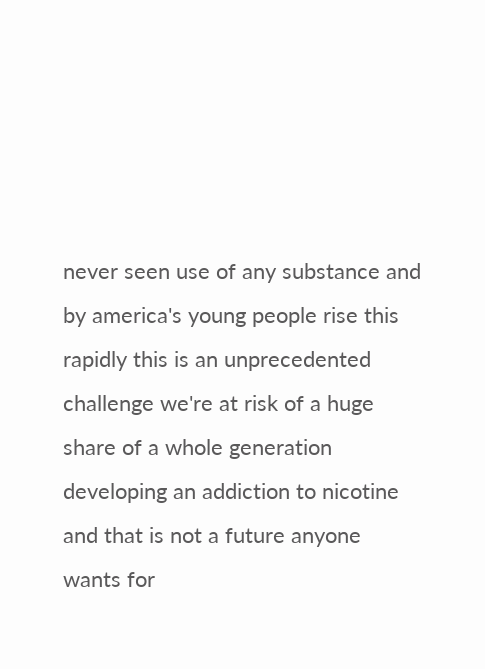never seen use of any substance and by america's young people rise this rapidly this is an unprecedented challenge we're at risk of a huge share of a whole generation developing an addiction to nicotine and that is not a future anyone wants for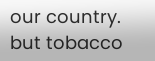our country. but tobacco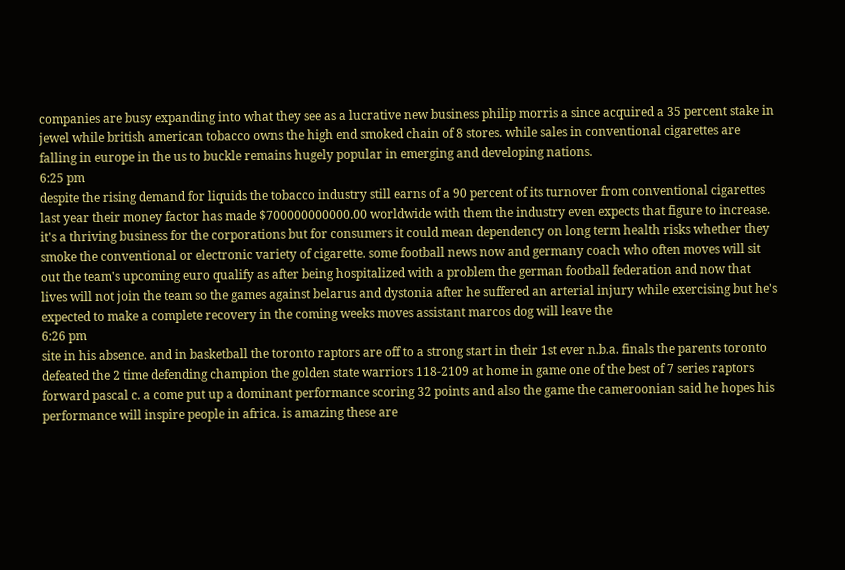companies are busy expanding into what they see as a lucrative new business philip morris a since acquired a 35 percent stake in jewel while british american tobacco owns the high end smoked chain of 8 stores. while sales in conventional cigarettes are falling in europe in the us to buckle remains hugely popular in emerging and developing nations.
6:25 pm
despite the rising demand for liquids the tobacco industry still earns of a 90 percent of its turnover from conventional cigarettes last year their money factor has made $700000000000.00 worldwide with them the industry even expects that figure to increase. it's a thriving business for the corporations but for consumers it could mean dependency on long term health risks whether they smoke the conventional or electronic variety of cigarette. some football news now and germany coach who often moves will sit out the team's upcoming euro qualify as after being hospitalized with a problem the german football federation and now that lives will not join the team so the games against belarus and dystonia after he suffered an arterial injury while exercising but he's expected to make a complete recovery in the coming weeks moves assistant marcos dog will leave the
6:26 pm
site in his absence. and in basketball the toronto raptors are off to a strong start in their 1st ever n.b.a. finals the parents toronto defeated the 2 time defending champion the golden state warriors 118-2109 at home in game one of the best of 7 series raptors forward pascal c. a come put up a dominant performance scoring 32 points and also the game the cameroonian said he hopes his performance will inspire people in africa. is amazing these are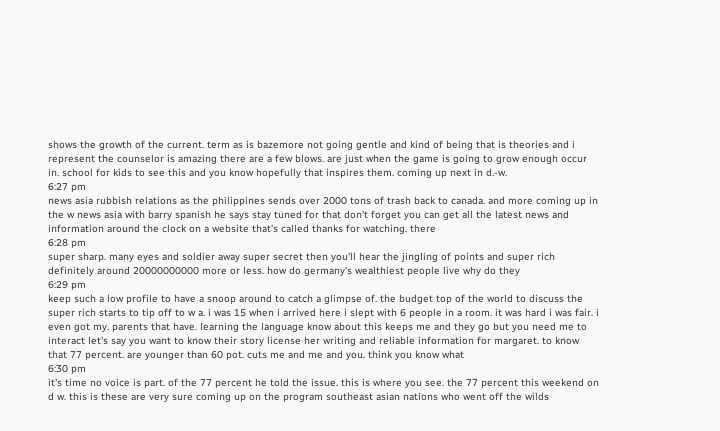shows the growth of the current. term as is bazemore not going gentle and kind of being that is theories and i represent the counselor is amazing there are a few blows. are just when the game is going to grow enough occur in. school for kids to see this and you know hopefully that inspires them. coming up next in d.-w.
6:27 pm
news asia rubbish relations as the philippines sends over 2000 tons of trash back to canada. and more coming up in the w news asia with barry spanish he says stay tuned for that don't forget you can get all the latest news and information around the clock on a website that's called thanks for watching. there
6:28 pm
super sharp. many eyes and soldier away super secret then you'll hear the jingling of points and super rich definitely around 20000000000 more or less. how do germany's wealthiest people live why do they
6:29 pm
keep such a low profile to have a snoop around to catch a glimpse of. the budget top of the world to discuss the super rich starts to tip off to w a. i was 15 when i arrived here i slept with 6 people in a room. it was hard i was fair. i even got my. parents that have. learning the language know about this keeps me and they go but you need me to interact let's say you want to know their story license her writing and reliable information for margaret. to know that 77 percent. are younger than 60 pot. cuts me and me and you. think you know what
6:30 pm
it's time no voice is part. of the 77 percent he told the issue. this is where you see. the 77 percent this weekend on d w. this is these are very sure coming up on the program southeast asian nations who went off the wilds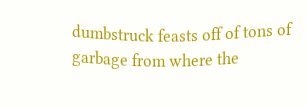dumbstruck feasts off of tons of garbage from where the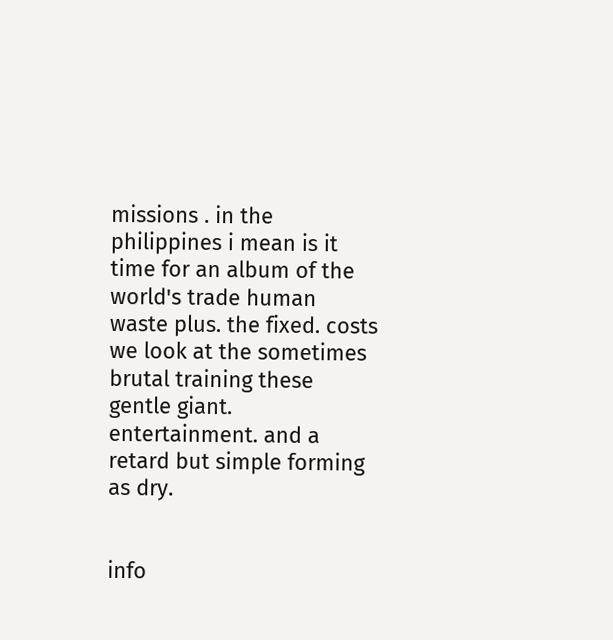missions . in the philippines i mean is it time for an album of the world's trade human waste plus. the fixed. costs we look at the sometimes brutal training these gentle giant. entertainment. and a retard but simple forming as dry.


info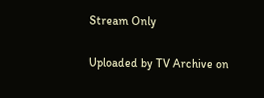Stream Only

Uploaded by TV Archive on